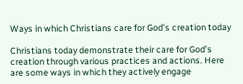Ways in which Christians care for God’s creation today

Christians today demonstrate their care for God’s creation through various practices and actions. Here are some ways in which they actively engage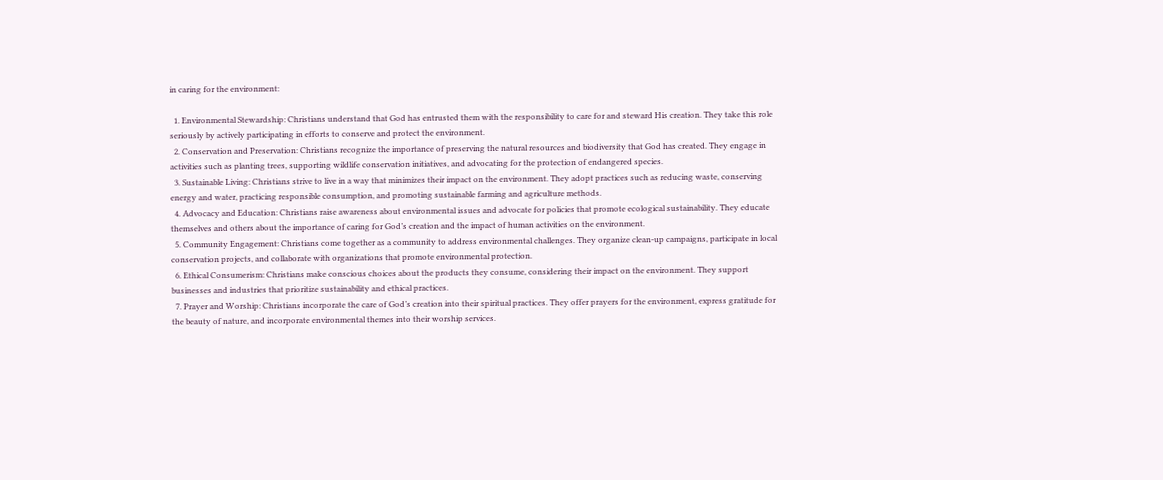in caring for the environment:

  1. Environmental Stewardship: Christians understand that God has entrusted them with the responsibility to care for and steward His creation. They take this role seriously by actively participating in efforts to conserve and protect the environment.
  2. Conservation and Preservation: Christians recognize the importance of preserving the natural resources and biodiversity that God has created. They engage in activities such as planting trees, supporting wildlife conservation initiatives, and advocating for the protection of endangered species.
  3. Sustainable Living: Christians strive to live in a way that minimizes their impact on the environment. They adopt practices such as reducing waste, conserving energy and water, practicing responsible consumption, and promoting sustainable farming and agriculture methods.
  4. Advocacy and Education: Christians raise awareness about environmental issues and advocate for policies that promote ecological sustainability. They educate themselves and others about the importance of caring for God’s creation and the impact of human activities on the environment.
  5. Community Engagement: Christians come together as a community to address environmental challenges. They organize clean-up campaigns, participate in local conservation projects, and collaborate with organizations that promote environmental protection.
  6. Ethical Consumerism: Christians make conscious choices about the products they consume, considering their impact on the environment. They support businesses and industries that prioritize sustainability and ethical practices.
  7. Prayer and Worship: Christians incorporate the care of God’s creation into their spiritual practices. They offer prayers for the environment, express gratitude for the beauty of nature, and incorporate environmental themes into their worship services.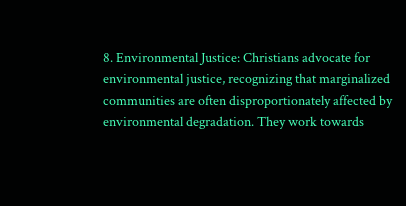8. Environmental Justice: Christians advocate for environmental justice, recognizing that marginalized communities are often disproportionately affected by environmental degradation. They work towards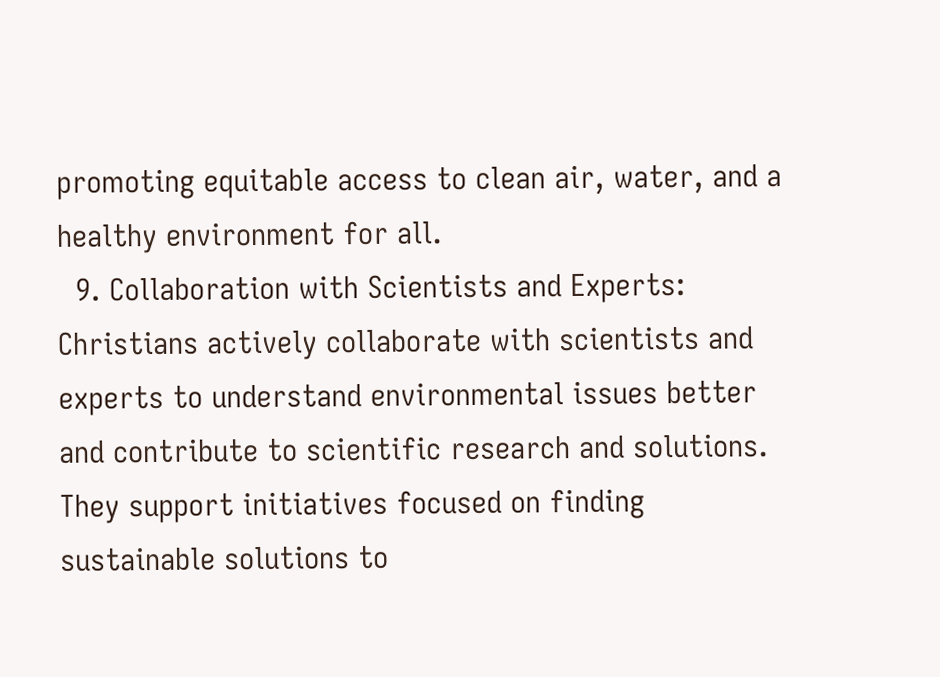promoting equitable access to clean air, water, and a healthy environment for all.
  9. Collaboration with Scientists and Experts: Christians actively collaborate with scientists and experts to understand environmental issues better and contribute to scientific research and solutions. They support initiatives focused on finding sustainable solutions to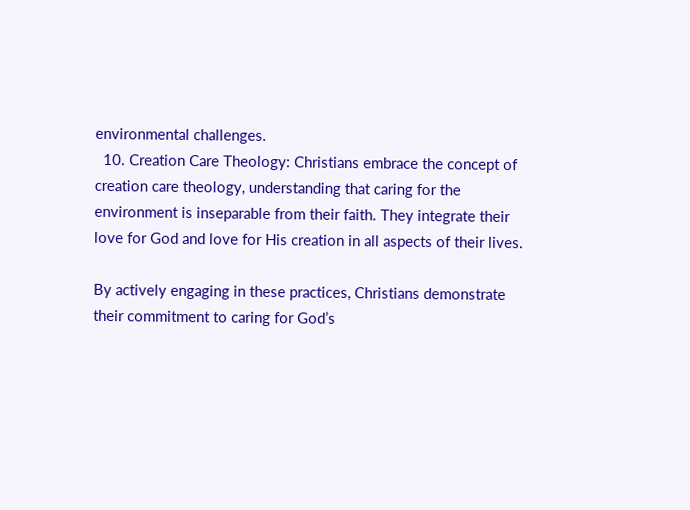environmental challenges.
  10. Creation Care Theology: Christians embrace the concept of creation care theology, understanding that caring for the environment is inseparable from their faith. They integrate their love for God and love for His creation in all aspects of their lives.

By actively engaging in these practices, Christians demonstrate their commitment to caring for God’s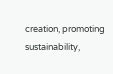creation, promoting sustainability,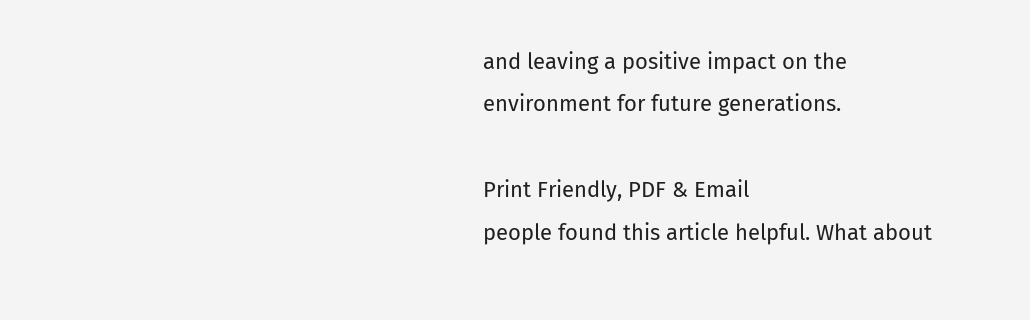and leaving a positive impact on the environment for future generations.

Print Friendly, PDF & Email
people found this article helpful. What about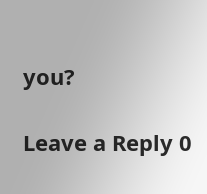you?

Leave a Reply 0